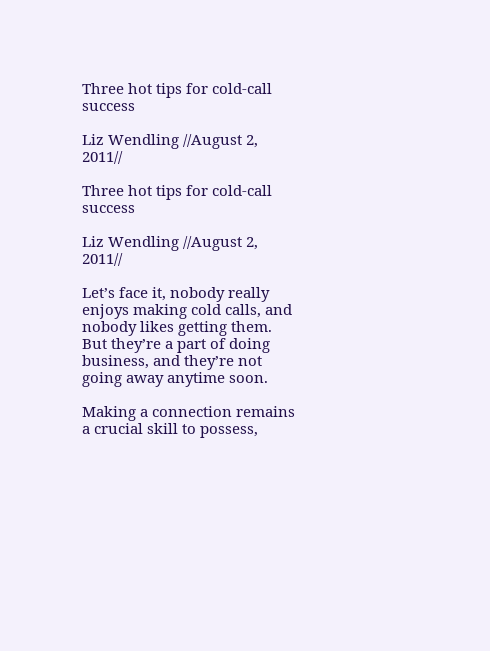Three hot tips for cold-call success

Liz Wendling //August 2, 2011//

Three hot tips for cold-call success

Liz Wendling //August 2, 2011//

Let’s face it, nobody really enjoys making cold calls, and nobody likes getting them. But they’re a part of doing business, and they’re not going away anytime soon.

Making a connection remains a crucial skill to possess,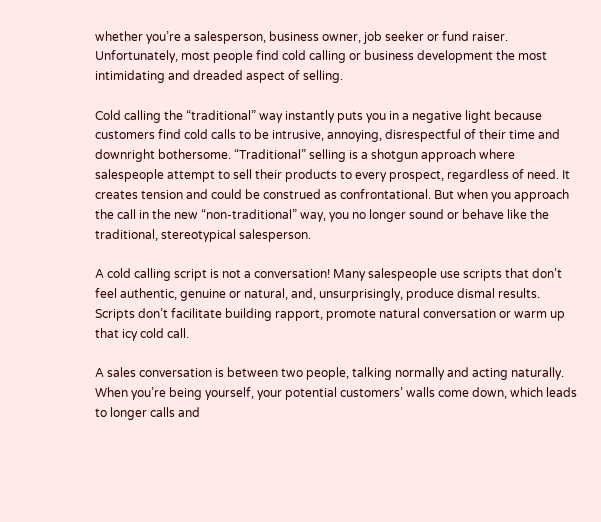whether you’re a salesperson, business owner, job seeker or fund raiser. Unfortunately, most people find cold calling or business development the most intimidating and dreaded aspect of selling.

Cold calling the “traditional” way instantly puts you in a negative light because customers find cold calls to be intrusive, annoying, disrespectful of their time and downright bothersome. “Traditional” selling is a shotgun approach where salespeople attempt to sell their products to every prospect, regardless of need. It creates tension and could be construed as confrontational. But when you approach the call in the new “non-traditional” way, you no longer sound or behave like the traditional, stereotypical salesperson.

A cold calling script is not a conversation! Many salespeople use scripts that don’t feel authentic, genuine or natural, and, unsurprisingly, produce dismal results. Scripts don’t facilitate building rapport, promote natural conversation or warm up that icy cold call.

A sales conversation is between two people, talking normally and acting naturally. When you’re being yourself, your potential customers’ walls come down, which leads to longer calls and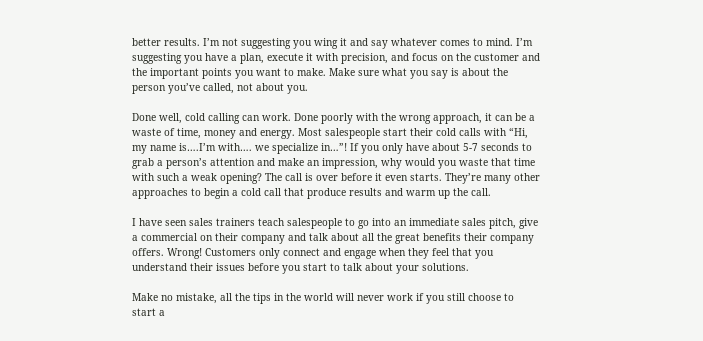better results. I’m not suggesting you wing it and say whatever comes to mind. I’m suggesting you have a plan, execute it with precision, and focus on the customer and the important points you want to make. Make sure what you say is about the person you’ve called, not about you.

Done well, cold calling can work. Done poorly with the wrong approach, it can be a waste of time, money and energy. Most salespeople start their cold calls with “Hi, my name is….I’m with…. we specialize in…”! If you only have about 5-7 seconds to grab a person’s attention and make an impression, why would you waste that time with such a weak opening? The call is over before it even starts. They’re many other approaches to begin a cold call that produce results and warm up the call.

I have seen sales trainers teach salespeople to go into an immediate sales pitch, give a commercial on their company and talk about all the great benefits their company offers. Wrong! Customers only connect and engage when they feel that you understand their issues before you start to talk about your solutions.

Make no mistake, all the tips in the world will never work if you still choose to start a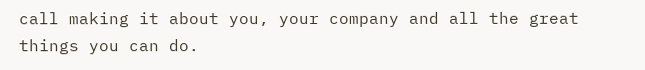call making it about you, your company and all the great things you can do.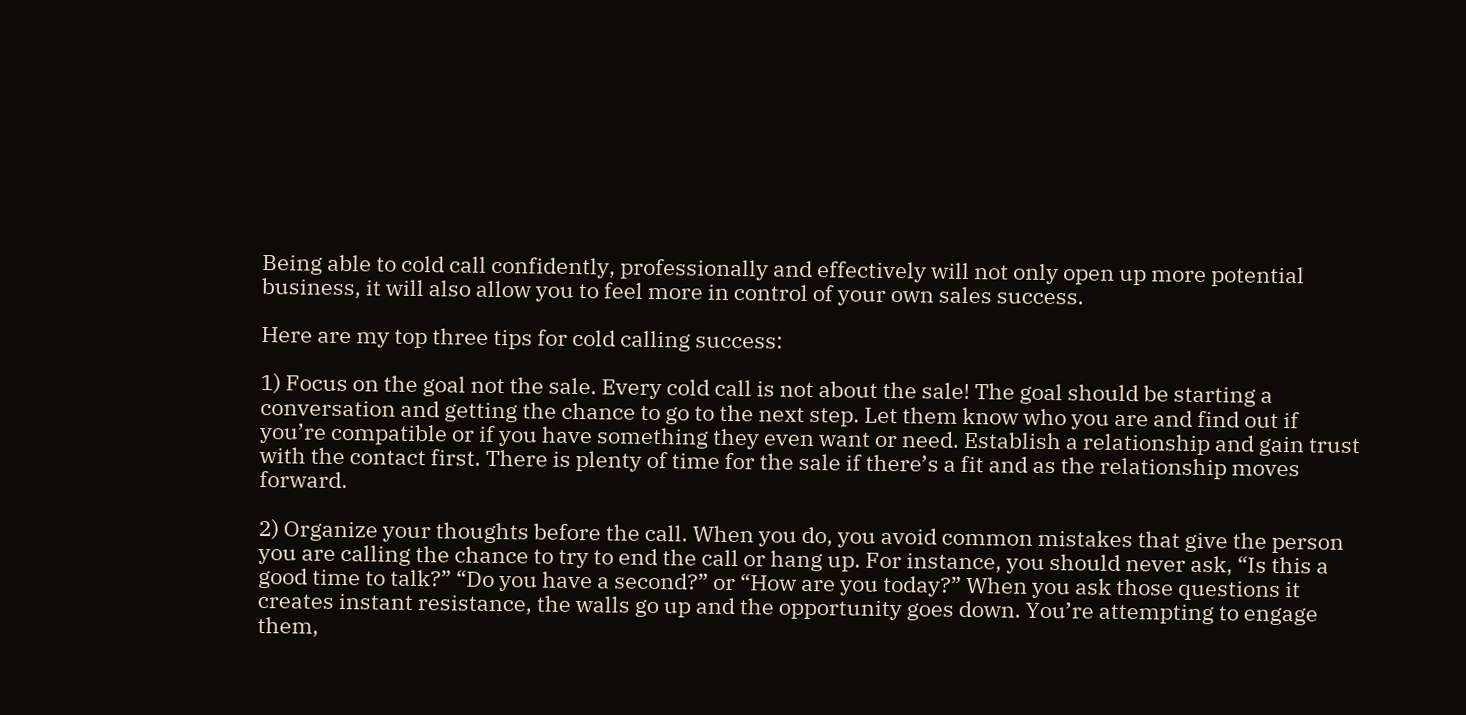Being able to cold call confidently, professionally and effectively will not only open up more potential business, it will also allow you to feel more in control of your own sales success.

Here are my top three tips for cold calling success:

1) Focus on the goal not the sale. Every cold call is not about the sale! The goal should be starting a conversation and getting the chance to go to the next step. Let them know who you are and find out if you’re compatible or if you have something they even want or need. Establish a relationship and gain trust with the contact first. There is plenty of time for the sale if there’s a fit and as the relationship moves forward.

2) Organize your thoughts before the call. When you do, you avoid common mistakes that give the person you are calling the chance to try to end the call or hang up. For instance, you should never ask, “Is this a good time to talk?” “Do you have a second?” or “How are you today?” When you ask those questions it creates instant resistance, the walls go up and the opportunity goes down. You’re attempting to engage them,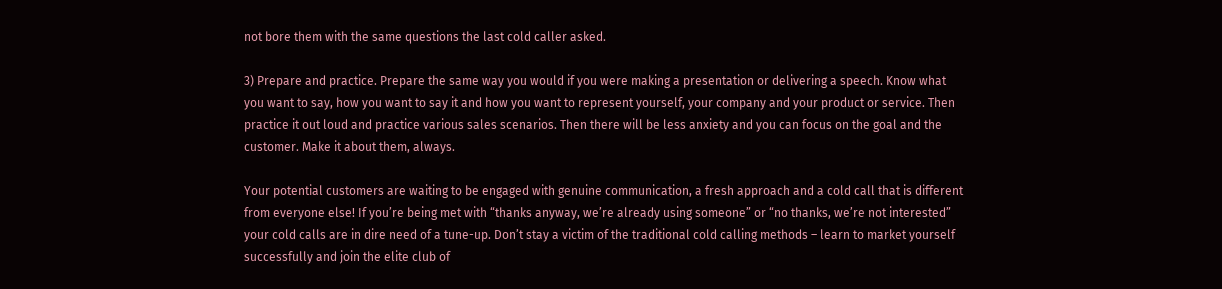not bore them with the same questions the last cold caller asked.

3) Prepare and practice. Prepare the same way you would if you were making a presentation or delivering a speech. Know what you want to say, how you want to say it and how you want to represent yourself, your company and your product or service. Then practice it out loud and practice various sales scenarios. Then there will be less anxiety and you can focus on the goal and the customer. Make it about them, always.

Your potential customers are waiting to be engaged with genuine communication, a fresh approach and a cold call that is different from everyone else! If you’re being met with “thanks anyway, we’re already using someone” or “no thanks, we’re not interested” your cold calls are in dire need of a tune-up. Don’t stay a victim of the traditional cold calling methods – learn to market yourself successfully and join the elite club of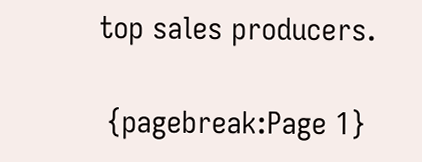top sales producers.

 {pagebreak:Page 1}